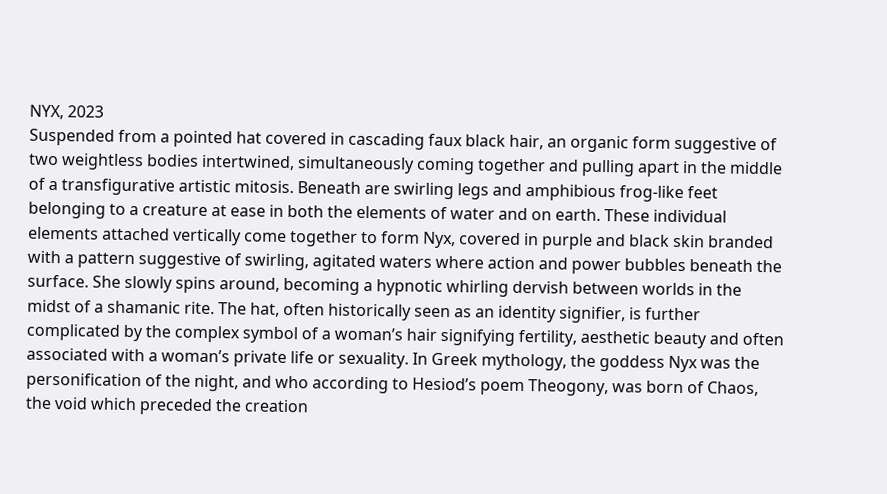NYX, 2023
Suspended from a pointed hat covered in cascading faux black hair, an organic form suggestive of two weightless bodies intertwined, simultaneously coming together and pulling apart in the middle of a transfigurative artistic mitosis. Beneath are swirling legs and amphibious frog-like feet belonging to a creature at ease in both the elements of water and on earth. These individual elements attached vertically come together to form Nyx, covered in purple and black skin branded with a pattern suggestive of swirling, agitated waters where action and power bubbles beneath the surface. She slowly spins around, becoming a hypnotic whirling dervish between worlds in the midst of a shamanic rite. The hat, often historically seen as an identity signifier, is further complicated by the complex symbol of a woman’s hair signifying fertility, aesthetic beauty and often associated with a woman’s private life or sexuality. In Greek mythology, the goddess Nyx was the personification of the night, and who according to Hesiod’s poem Theogony, was born of Chaos, the void which preceded the creation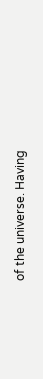of the universe. Having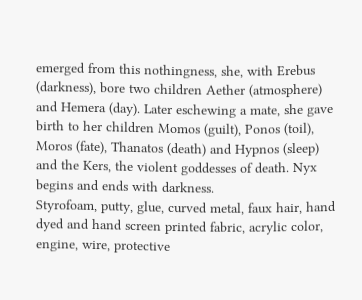emerged from this nothingness, she, with Erebus (darkness), bore two children Aether (atmosphere) and Hemera (day). Later eschewing a mate, she gave birth to her children Momos (guilt), Ponos (toil), Moros (fate), Thanatos (death) and Hypnos (sleep) and the Kers, the violent goddesses of death. Nyx begins and ends with darkness.
Styrofoam, putty, glue, curved metal, faux hair, hand dyed and hand screen printed fabric, acrylic color, engine, wire, protective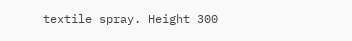textile spray. Height 300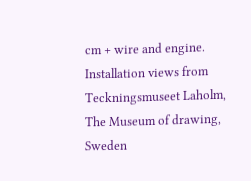cm + wire and engine.
Installation views from Teckningsmuseet Laholm, The Museum of drawing, Sweden